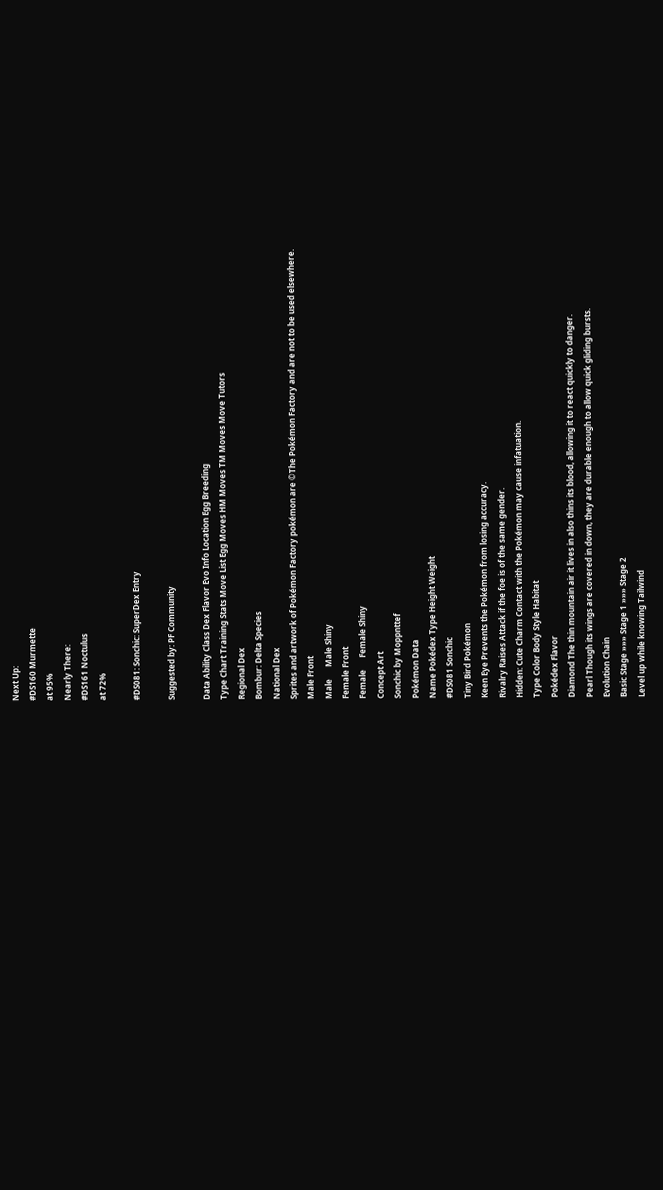Next Up:
#DS160 Murmette
at 95%
Nearly There:
#DS161 Noctulus
at 72%

#DS081: Sonchic: SuperDex Entry

Suggested by: PF Community

Data Ability Class Dex Flavor Evo Info Location Egg Breeding
Type Chart Training Stats Move List Egg Moves HM Moves TM Moves Move Tutors
Regional Dex
Bombur: Delta Species
National Dex
Sprites and artwork of Pokémon Factory pokémon are ©The Pokémon Factory and are not to be used elsewhere.
Male Front
Male      Male Shiny
Female Front
Female      Female Shiny
Concept Art
Sonchic by Moppnttef
Pokémon Data
Name Pokédex Type Height Weight
#DS081 Sonchic
Tiny Bird Pokémon
Keen Eye Prevents the Pokémon from losing accuracy.
Rivalry Raises Attack if the foe is of the same gender.
Hidden: Cute Charm Contact with the Pokémon may cause infatuation.
Type Color Body Style Habitat
Pokédex Flavor
Diamond The thin mountain air it lives in also thins its blood, allowing it to react quickly to danger.
Pearl Though its wings are covered in down, they are durable enough to allow quick gliding bursts.
Evolution Chain
Basic Stage »»» Stage 1 »»» Stage 2
Level up while knowing Tailwind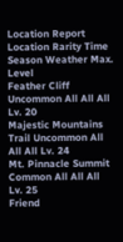Location Report
Location Rarity Time Season Weather Max. Level
Feather Cliff Uncommon All All All Lv. 20
Majestic Mountains Trail Uncommon All All All Lv. 24
Mt. Pinnacle Summit Common All All All Lv. 25
Friend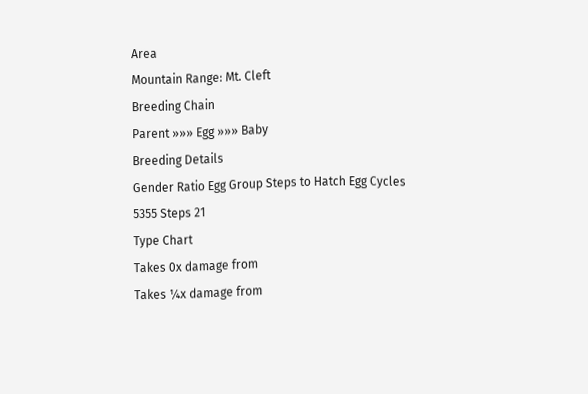Area
Mountain Range: Mt. Cleft
Breeding Chain
Parent »»» Egg »»» Baby
Breeding Details
Gender Ratio Egg Group Steps to Hatch Egg Cycles
5355 Steps 21
Type Chart
Takes 0x damage from
Takes ¼x damage from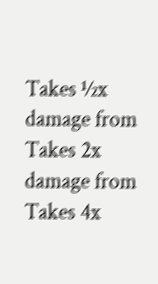Takes ½x damage from
Takes 2x damage from
Takes 4x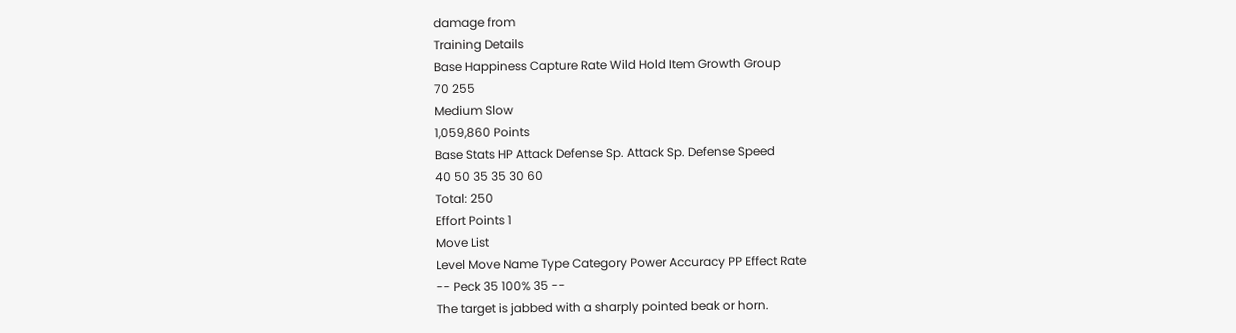damage from
Training Details
Base Happiness Capture Rate Wild Hold Item Growth Group
70 255
Medium Slow
1,059,860 Points
Base Stats HP Attack Defense Sp. Attack Sp. Defense Speed
40 50 35 35 30 60
Total: 250
Effort Points 1
Move List
Level Move Name Type Category Power Accuracy PP Effect Rate
-- Peck 35 100% 35 --
The target is jabbed with a sharply pointed beak or horn.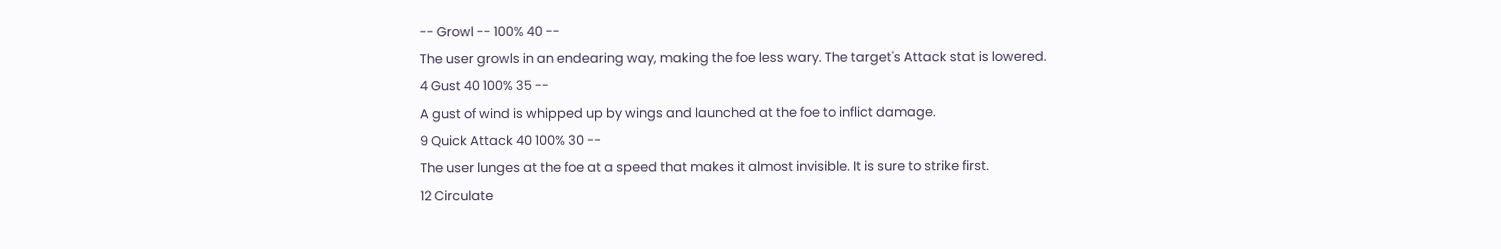-- Growl -- 100% 40 --
The user growls in an endearing way, making the foe less wary. The target's Attack stat is lowered.
4 Gust 40 100% 35 --
A gust of wind is whipped up by wings and launched at the foe to inflict damage.
9 Quick Attack 40 100% 30 --
The user lunges at the foe at a speed that makes it almost invisible. It is sure to strike first.
12 Circulate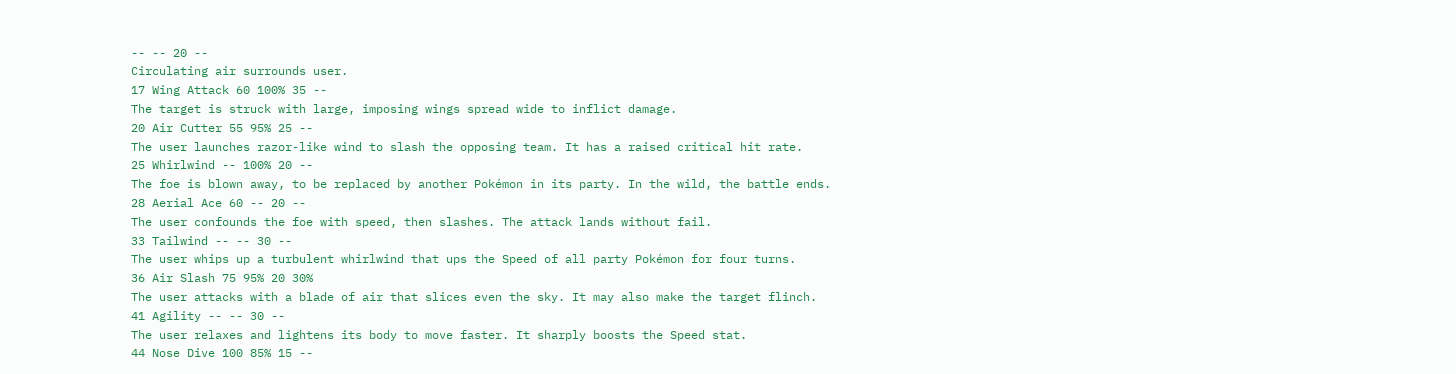-- -- 20 --
Circulating air surrounds user.
17 Wing Attack 60 100% 35 --
The target is struck with large, imposing wings spread wide to inflict damage.
20 Air Cutter 55 95% 25 --
The user launches razor-like wind to slash the opposing team. It has a raised critical hit rate.
25 Whirlwind -- 100% 20 --
The foe is blown away, to be replaced by another Pokémon in its party. In the wild, the battle ends.
28 Aerial Ace 60 -- 20 --
The user confounds the foe with speed, then slashes. The attack lands without fail.
33 Tailwind -- -- 30 --
The user whips up a turbulent whirlwind that ups the Speed of all party Pokémon for four turns.
36 Air Slash 75 95% 20 30%
The user attacks with a blade of air that slices even the sky. It may also make the target flinch.
41 Agility -- -- 30 --
The user relaxes and lightens its body to move faster. It sharply boosts the Speed stat.
44 Nose Dive 100 85% 15 --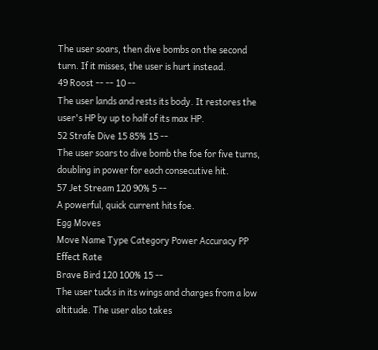The user soars, then dive bombs on the second turn. If it misses, the user is hurt instead.
49 Roost -- -- 10 --
The user lands and rests its body. It restores the user's HP by up to half of its max HP.
52 Strafe Dive 15 85% 15 --
The user soars to dive bomb the foe for five turns, doubling in power for each consecutive hit.
57 Jet Stream 120 90% 5 --
A powerful, quick current hits foe.
Egg Moves
Move Name Type Category Power Accuracy PP Effect Rate
Brave Bird 120 100% 15 --
The user tucks in its wings and charges from a low altitude. The user also takes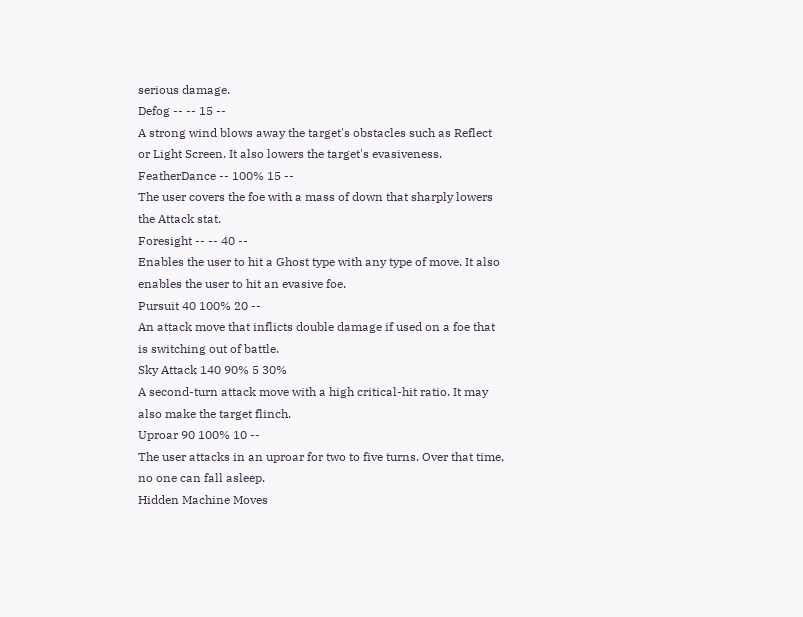serious damage.
Defog -- -- 15 --
A strong wind blows away the target's obstacles such as Reflect or Light Screen. It also lowers the target's evasiveness.
FeatherDance -- 100% 15 --
The user covers the foe with a mass of down that sharply lowers the Attack stat.
Foresight -- -- 40 --
Enables the user to hit a Ghost type with any type of move. It also enables the user to hit an evasive foe.
Pursuit 40 100% 20 --
An attack move that inflicts double damage if used on a foe that is switching out of battle.
Sky Attack 140 90% 5 30%
A second-turn attack move with a high critical-hit ratio. It may also make the target flinch.
Uproar 90 100% 10 --
The user attacks in an uproar for two to five turns. Over that time, no one can fall asleep.
Hidden Machine Moves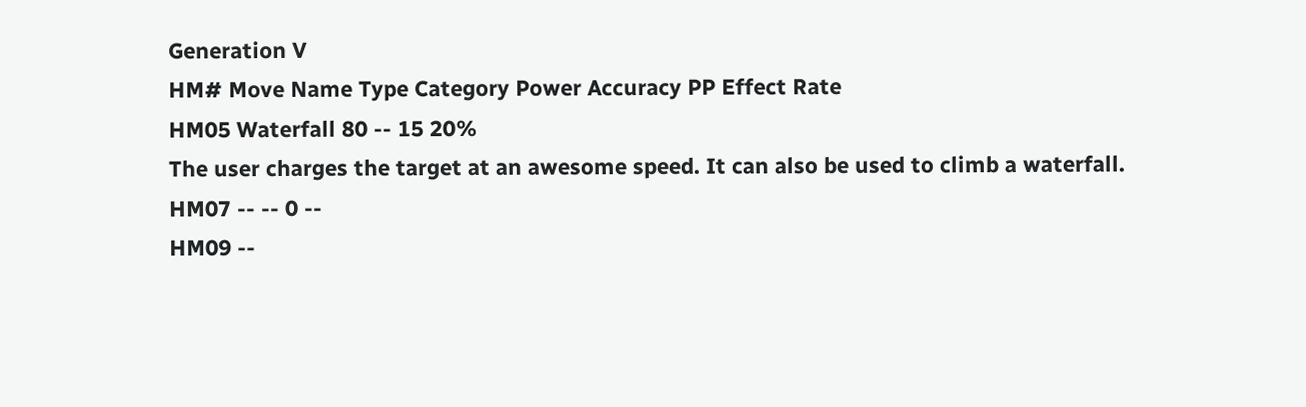Generation V
HM# Move Name Type Category Power Accuracy PP Effect Rate
HM05 Waterfall 80 -- 15 20%
The user charges the target at an awesome speed. It can also be used to climb a waterfall.
HM07 -- -- 0 --
HM09 --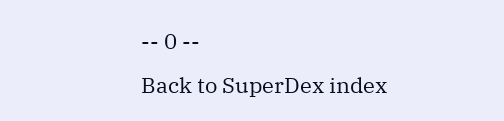-- 0 --
Back to SuperDex index